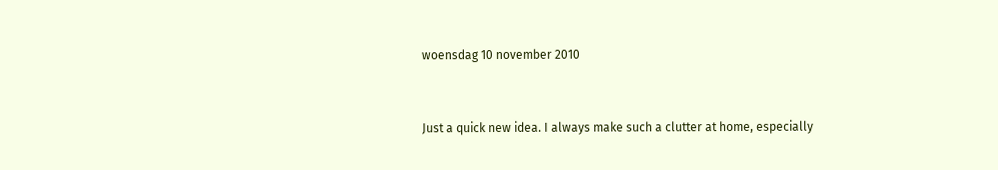woensdag 10 november 2010


Just a quick new idea. I always make such a clutter at home, especially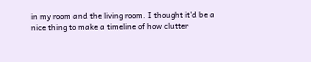in my room and the living room. I thought it'd be a nice thing to make a timeline of how clutter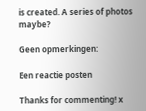is created. A series of photos maybe?

Geen opmerkingen:

Een reactie posten

Thanks for commenting! x